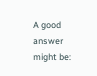A good answer might be: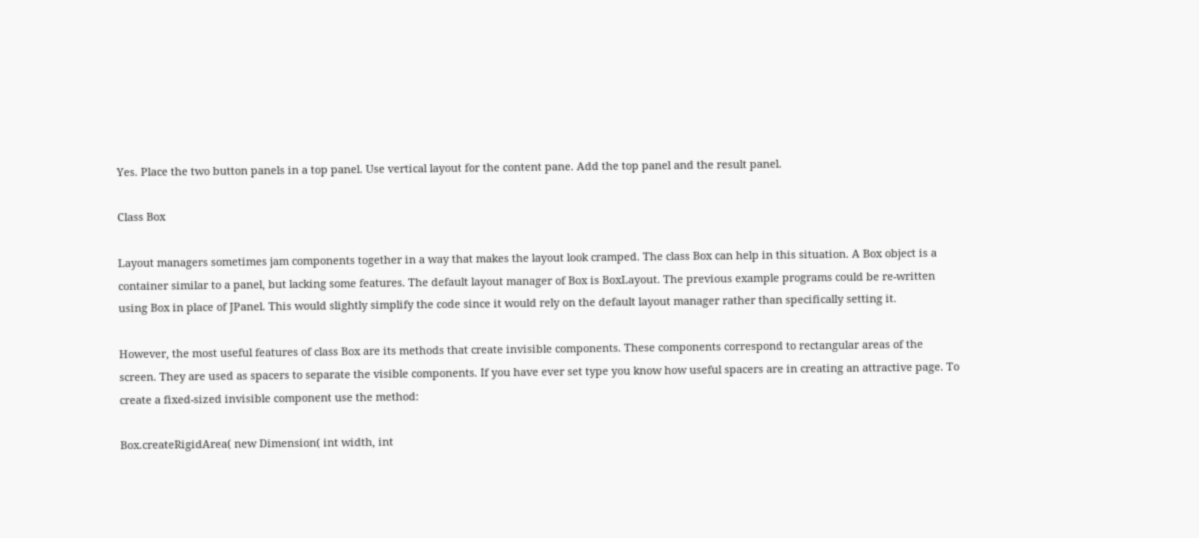Yes. Place the two button panels in a top panel. Use vertical layout for the content pane. Add the top panel and the result panel.

Class Box

Layout managers sometimes jam components together in a way that makes the layout look cramped. The class Box can help in this situation. A Box object is a container similar to a panel, but lacking some features. The default layout manager of Box is BoxLayout. The previous example programs could be re-written using Box in place of JPanel. This would slightly simplify the code since it would rely on the default layout manager rather than specifically setting it.

However, the most useful features of class Box are its methods that create invisible components. These components correspond to rectangular areas of the screen. They are used as spacers to separate the visible components. If you have ever set type you know how useful spacers are in creating an attractive page. To create a fixed-sized invisible component use the method:

Box.createRigidArea( new Dimension( int width, int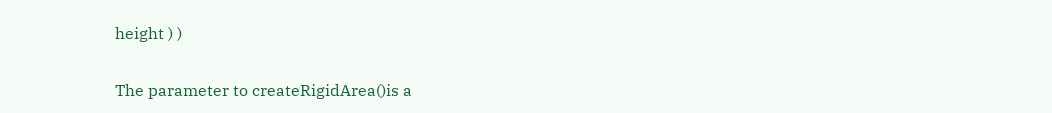height ) )

The parameter to createRigidArea()is a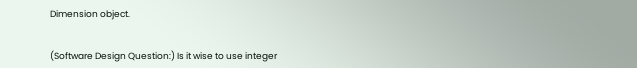Dimension object.


(Software Design Question:) Is it wise to use integer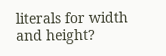literals for width and height?